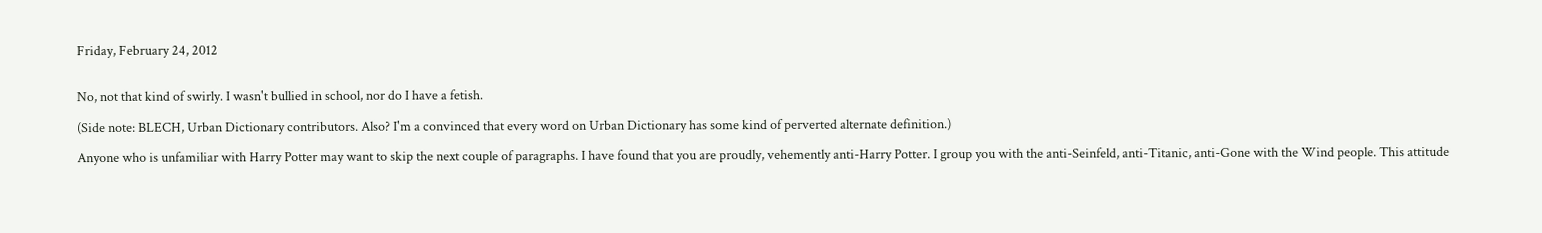Friday, February 24, 2012


No, not that kind of swirly. I wasn't bullied in school, nor do I have a fetish.

(Side note: BLECH, Urban Dictionary contributors. Also? I'm a convinced that every word on Urban Dictionary has some kind of perverted alternate definition.)

Anyone who is unfamiliar with Harry Potter may want to skip the next couple of paragraphs. I have found that you are proudly, vehemently anti-Harry Potter. I group you with the anti-Seinfeld, anti-Titanic, anti-Gone with the Wind people. This attitude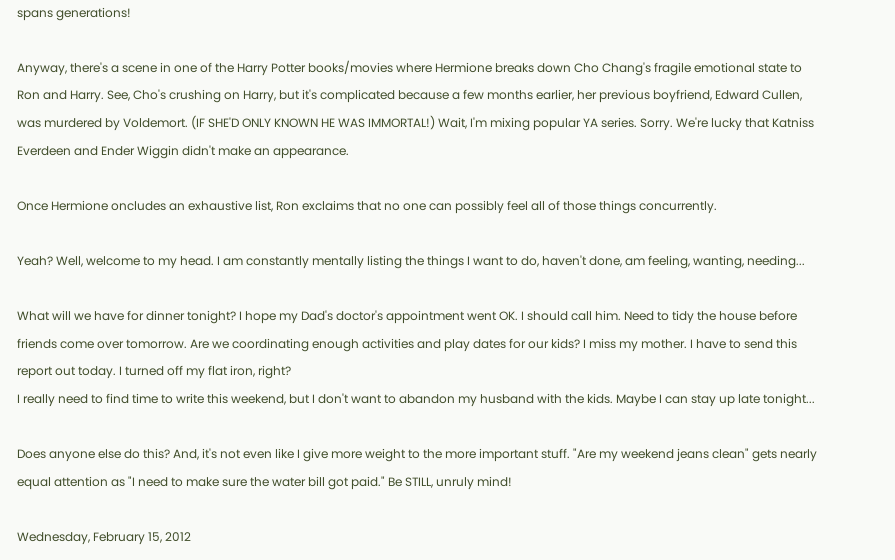spans generations!

Anyway, there's a scene in one of the Harry Potter books/movies where Hermione breaks down Cho Chang's fragile emotional state to Ron and Harry. See, Cho's crushing on Harry, but it's complicated because a few months earlier, her previous boyfriend, Edward Cullen, was murdered by Voldemort. (IF SHE'D ONLY KNOWN HE WAS IMMORTAL!) Wait, I'm mixing popular YA series. Sorry. We're lucky that Katniss Everdeen and Ender Wiggin didn't make an appearance.

Once Hermione oncludes an exhaustive list, Ron exclaims that no one can possibly feel all of those things concurrently.

Yeah? Well, welcome to my head. I am constantly mentally listing the things I want to do, haven't done, am feeling, wanting, needing...

What will we have for dinner tonight? I hope my Dad's doctor's appointment went OK. I should call him. Need to tidy the house before friends come over tomorrow. Are we coordinating enough activities and play dates for our kids? I miss my mother. I have to send this report out today. I turned off my flat iron, right?
I really need to find time to write this weekend, but I don't want to abandon my husband with the kids. Maybe I can stay up late tonight...

Does anyone else do this? And, it's not even like I give more weight to the more important stuff. "Are my weekend jeans clean" gets nearly equal attention as "I need to make sure the water bill got paid." Be STILL, unruly mind!

Wednesday, February 15, 2012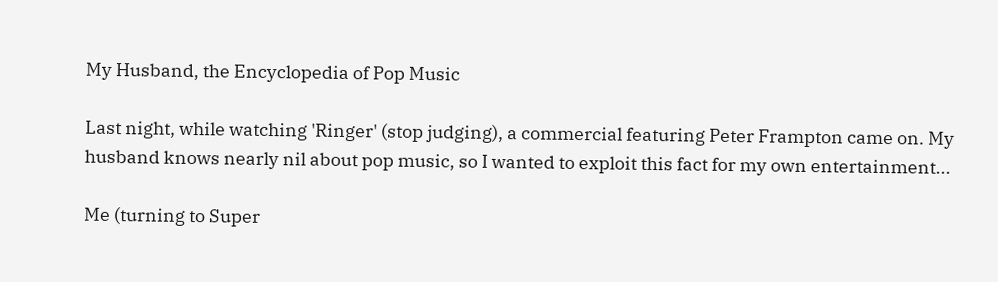My Husband, the Encyclopedia of Pop Music

Last night, while watching 'Ringer' (stop judging), a commercial featuring Peter Frampton came on. My husband knows nearly nil about pop music, so I wanted to exploit this fact for my own entertainment...

Me (turning to Super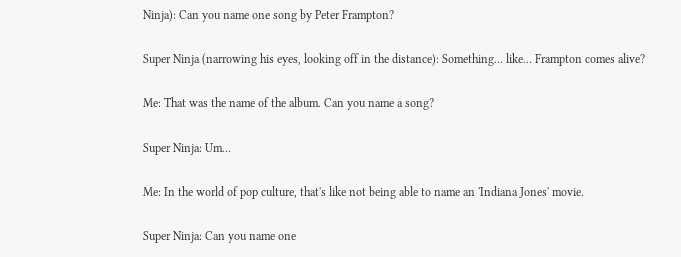Ninja): Can you name one song by Peter Frampton?

Super Ninja (narrowing his eyes, looking off in the distance): Something... like... Frampton comes alive?

Me: That was the name of the album. Can you name a song?

Super Ninja: Um...

Me: In the world of pop culture, that's like not being able to name an 'Indiana Jones' movie.

Super Ninja: Can you name one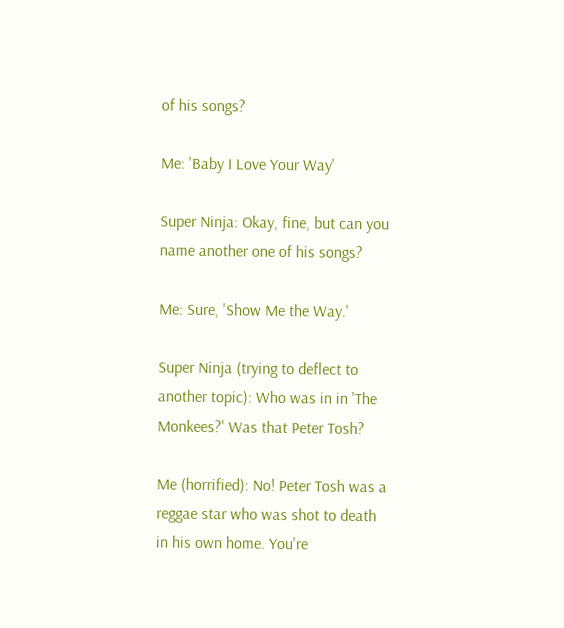of his songs?

Me: 'Baby I Love Your Way'

Super Ninja: Okay, fine, but can you name another one of his songs?

Me: Sure, 'Show Me the Way.'

Super Ninja (trying to deflect to another topic): Who was in in 'The Monkees?' Was that Peter Tosh?

Me (horrified): No! Peter Tosh was a reggae star who was shot to death in his own home. You're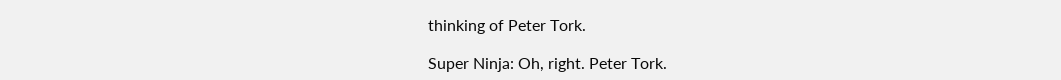thinking of Peter Tork.

Super Ninja: Oh, right. Peter Tork.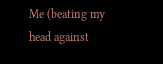Me (beating my head against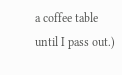a coffee table until I pass out.)